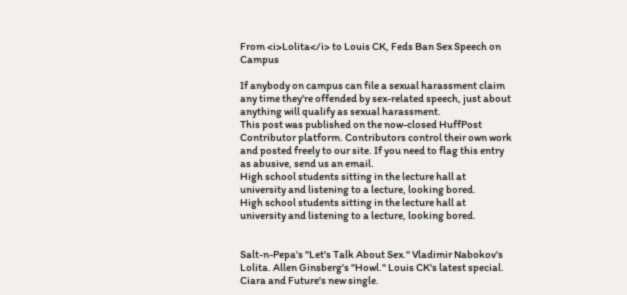From <i>Lolita</i> to Louis CK, Feds Ban Sex Speech on Campus

If anybody on campus can file a sexual harassment claim any time they're offended by sex-related speech, just about anything will qualify as sexual harassment.
This post was published on the now-closed HuffPost Contributor platform. Contributors control their own work and posted freely to our site. If you need to flag this entry as abusive, send us an email.
High school students sitting in the lecture hall at university and listening to a lecture, looking bored.
High school students sitting in the lecture hall at university and listening to a lecture, looking bored.


Salt-n-Pepa's "Let's Talk About Sex." Vladimir Nabokov's Lolita. Allen Ginsberg's "Howl." Louis CK's latest special. Ciara and Future's new single.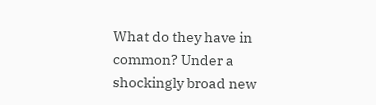What do they have in common? Under a shockingly broad new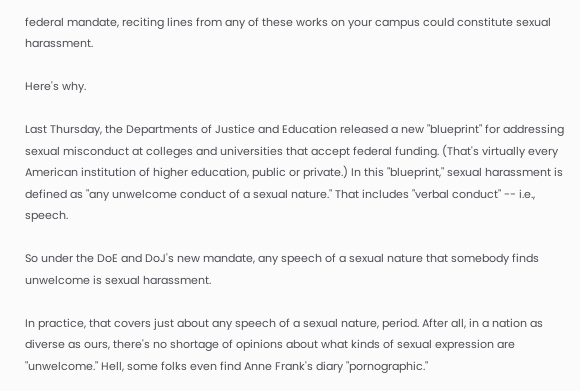federal mandate, reciting lines from any of these works on your campus could constitute sexual harassment.

Here's why.

Last Thursday, the Departments of Justice and Education released a new "blueprint" for addressing sexual misconduct at colleges and universities that accept federal funding. (That's virtually every American institution of higher education, public or private.) In this "blueprint," sexual harassment is defined as "any unwelcome conduct of a sexual nature." That includes "verbal conduct" -- i.e., speech.

So under the DoE and DoJ's new mandate, any speech of a sexual nature that somebody finds unwelcome is sexual harassment.

In practice, that covers just about any speech of a sexual nature, period. After all, in a nation as diverse as ours, there's no shortage of opinions about what kinds of sexual expression are "unwelcome." Hell, some folks even find Anne Frank's diary "pornographic."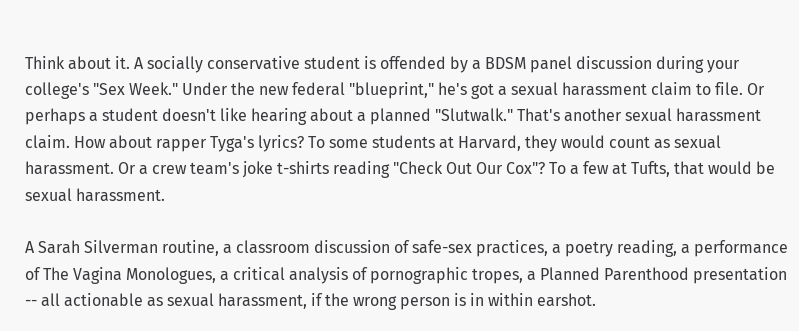Think about it. A socially conservative student is offended by a BDSM panel discussion during your college's "Sex Week." Under the new federal "blueprint," he's got a sexual harassment claim to file. Or perhaps a student doesn't like hearing about a planned "Slutwalk." That's another sexual harassment claim. How about rapper Tyga's lyrics? To some students at Harvard, they would count as sexual harassment. Or a crew team's joke t-shirts reading "Check Out Our Cox"? To a few at Tufts, that would be sexual harassment.

A Sarah Silverman routine, a classroom discussion of safe-sex practices, a poetry reading, a performance of The Vagina Monologues, a critical analysis of pornographic tropes, a Planned Parenthood presentation -- all actionable as sexual harassment, if the wrong person is in within earshot.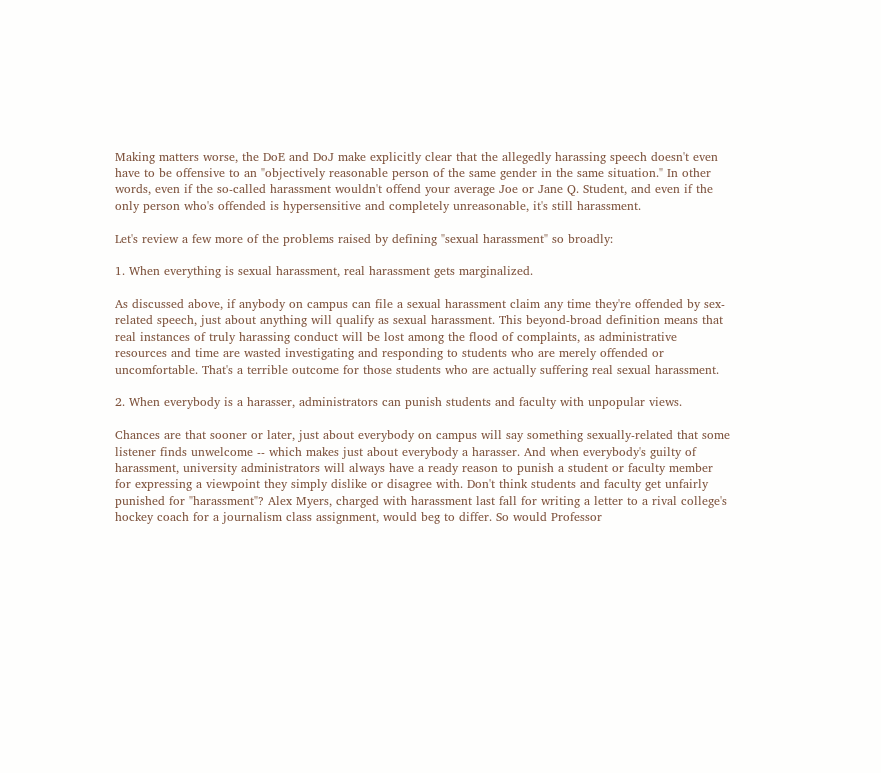Making matters worse, the DoE and DoJ make explicitly clear that the allegedly harassing speech doesn't even have to be offensive to an "objectively reasonable person of the same gender in the same situation." In other words, even if the so-called harassment wouldn't offend your average Joe or Jane Q. Student, and even if the only person who's offended is hypersensitive and completely unreasonable, it's still harassment.

Let's review a few more of the problems raised by defining "sexual harassment" so broadly:

1. When everything is sexual harassment, real harassment gets marginalized.

As discussed above, if anybody on campus can file a sexual harassment claim any time they're offended by sex-related speech, just about anything will qualify as sexual harassment. This beyond-broad definition means that real instances of truly harassing conduct will be lost among the flood of complaints, as administrative resources and time are wasted investigating and responding to students who are merely offended or uncomfortable. That's a terrible outcome for those students who are actually suffering real sexual harassment.

2. When everybody is a harasser, administrators can punish students and faculty with unpopular views.

Chances are that sooner or later, just about everybody on campus will say something sexually-related that some listener finds unwelcome -- which makes just about everybody a harasser. And when everybody's guilty of harassment, university administrators will always have a ready reason to punish a student or faculty member for expressing a viewpoint they simply dislike or disagree with. Don't think students and faculty get unfairly punished for "harassment"? Alex Myers, charged with harassment last fall for writing a letter to a rival college's hockey coach for a journalism class assignment, would beg to differ. So would Professor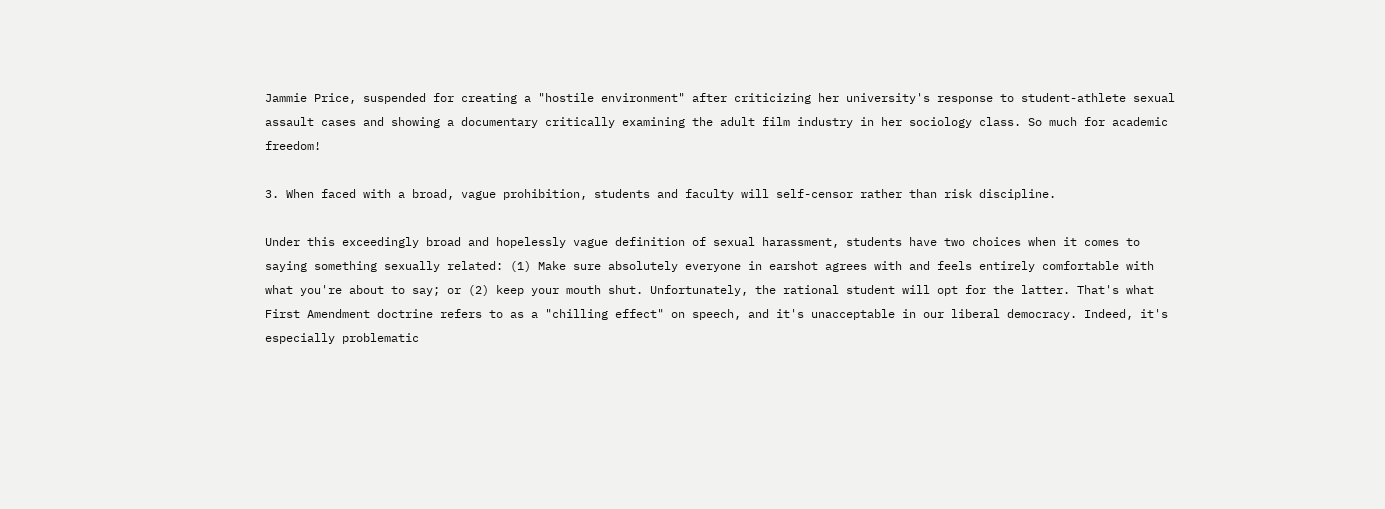Jammie Price, suspended for creating a "hostile environment" after criticizing her university's response to student-athlete sexual assault cases and showing a documentary critically examining the adult film industry in her sociology class. So much for academic freedom!

3. When faced with a broad, vague prohibition, students and faculty will self-censor rather than risk discipline.

Under this exceedingly broad and hopelessly vague definition of sexual harassment, students have two choices when it comes to saying something sexually related: (1) Make sure absolutely everyone in earshot agrees with and feels entirely comfortable with what you're about to say; or (2) keep your mouth shut. Unfortunately, the rational student will opt for the latter. That's what First Amendment doctrine refers to as a "chilling effect" on speech, and it's unacceptable in our liberal democracy. Indeed, it's especially problematic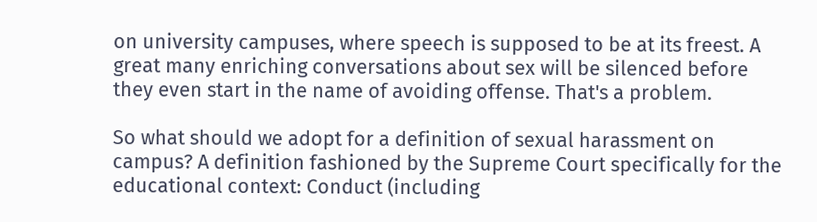on university campuses, where speech is supposed to be at its freest. A great many enriching conversations about sex will be silenced before they even start in the name of avoiding offense. That's a problem.

So what should we adopt for a definition of sexual harassment on campus? A definition fashioned by the Supreme Court specifically for the educational context: Conduct (including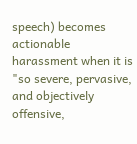speech) becomes actionable harassment when it is "so severe, pervasive, and objectively offensive,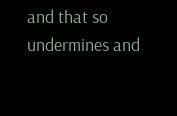and that so undermines and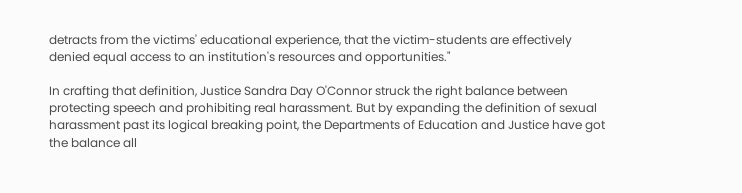detracts from the victims' educational experience, that the victim-students are effectively denied equal access to an institution's resources and opportunities."

In crafting that definition, Justice Sandra Day O'Connor struck the right balance between protecting speech and prohibiting real harassment. But by expanding the definition of sexual harassment past its logical breaking point, the Departments of Education and Justice have got the balance all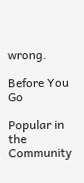wrong.

Before You Go

Popular in the Community